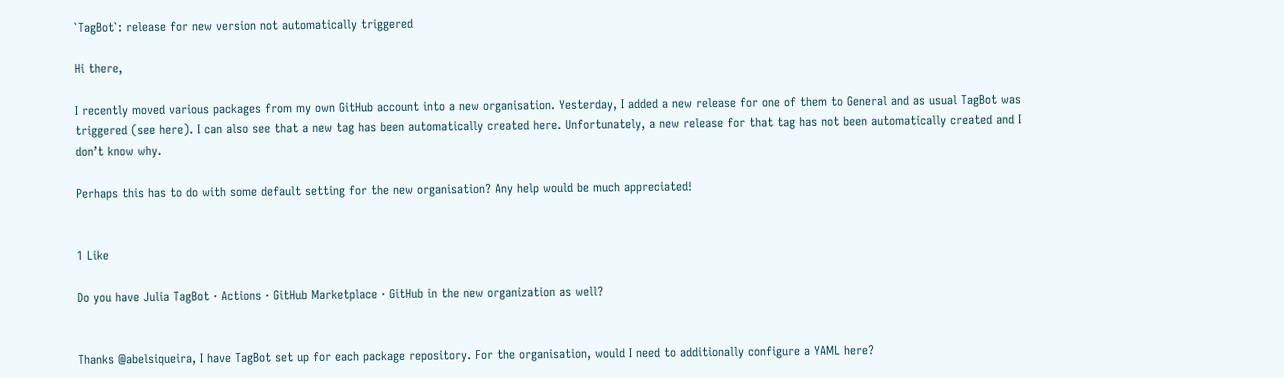`TagBot`: release for new version not automatically triggered

Hi there,

I recently moved various packages from my own GitHub account into a new organisation. Yesterday, I added a new release for one of them to General and as usual TagBot was triggered (see here). I can also see that a new tag has been automatically created here. Unfortunately, a new release for that tag has not been automatically created and I don’t know why.

Perhaps this has to do with some default setting for the new organisation? Any help would be much appreciated!


1 Like

Do you have Julia TagBot · Actions · GitHub Marketplace · GitHub in the new organization as well?


Thanks @abelsiqueira, I have TagBot set up for each package repository. For the organisation, would I need to additionally configure a YAML here?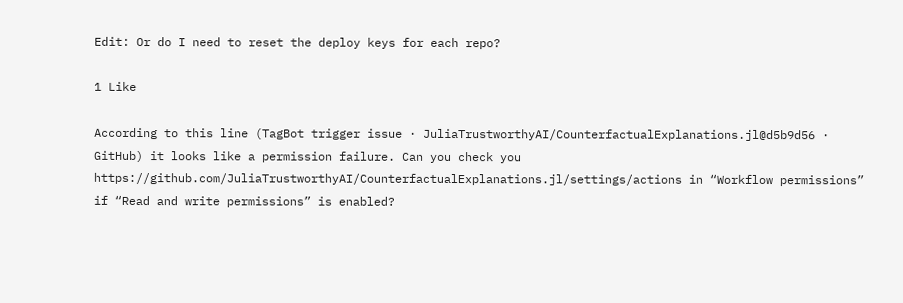Edit: Or do I need to reset the deploy keys for each repo?

1 Like

According to this line (TagBot trigger issue · JuliaTrustworthyAI/CounterfactualExplanations.jl@d5b9d56 · GitHub) it looks like a permission failure. Can you check you https://github.com/JuliaTrustworthyAI/CounterfactualExplanations.jl/settings/actions in “Workflow permissions” if “Read and write permissions” is enabled?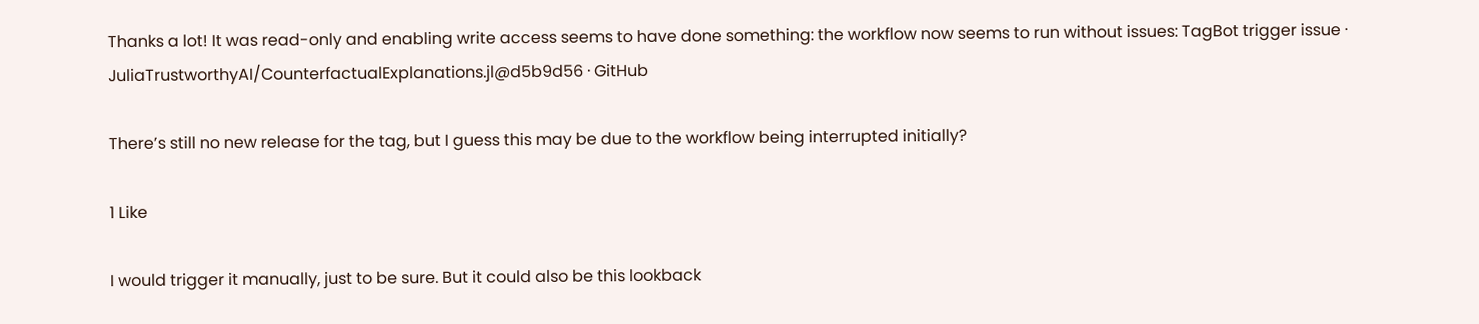Thanks a lot! It was read-only and enabling write access seems to have done something: the workflow now seems to run without issues: TagBot trigger issue · JuliaTrustworthyAI/CounterfactualExplanations.jl@d5b9d56 · GitHub

There’s still no new release for the tag, but I guess this may be due to the workflow being interrupted initially?

1 Like

I would trigger it manually, just to be sure. But it could also be this lookback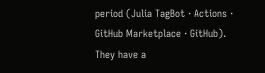period (Julia TagBot · Actions · GitHub Marketplace · GitHub). They have a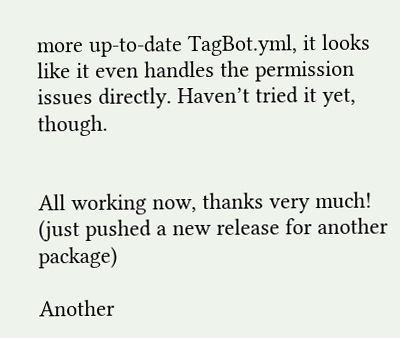more up-to-date TagBot.yml, it looks like it even handles the permission issues directly. Haven’t tried it yet, though.


All working now, thanks very much! (just pushed a new release for another package)

Another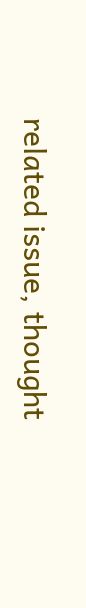related issue, thought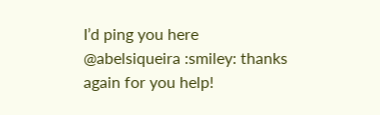I’d ping you here @abelsiqueira :smiley: thanks again for you help!